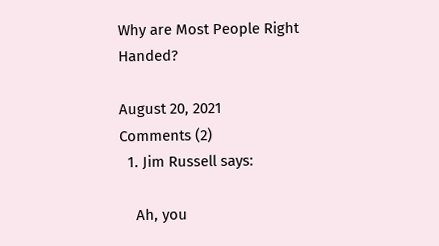Why are Most People Right Handed?

August 20, 2021
Comments (2)
  1. Jim Russell says:

    Ah, you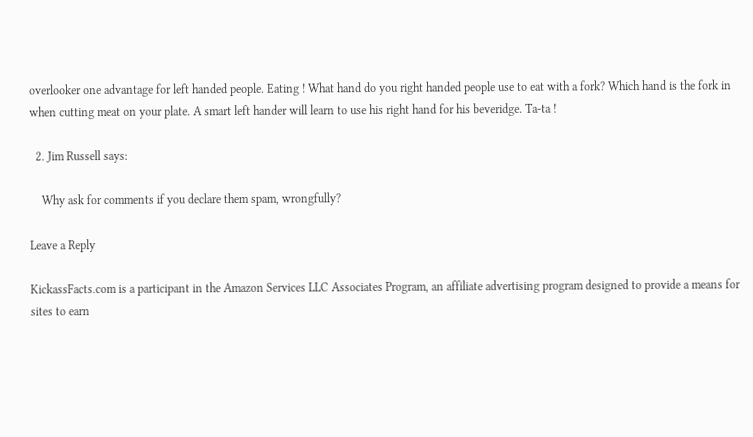overlooker one advantage for left handed people. Eating ! What hand do you right handed people use to eat with a fork? Which hand is the fork in when cutting meat on your plate. A smart left hander will learn to use his right hand for his beveridge. Ta-ta !

  2. Jim Russell says:

    Why ask for comments if you declare them spam, wrongfully?

Leave a Reply

KickassFacts.com is a participant in the Amazon Services LLC Associates Program, an affiliate advertising program designed to provide a means for sites to earn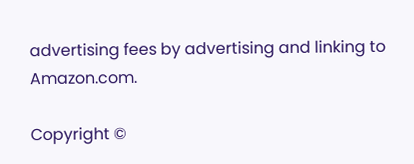advertising fees by advertising and linking to Amazon.com.

Copyright ©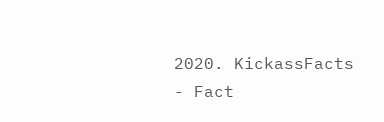2020. KickassFacts - Fact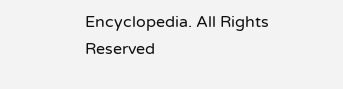Encyclopedia. All Rights Reserved